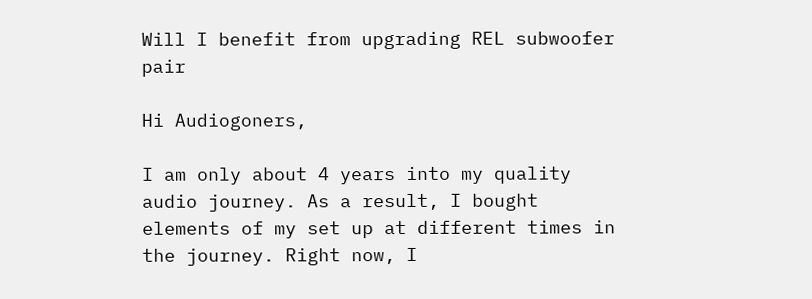Will I benefit from upgrading REL subwoofer pair

Hi Audiogoners,

I am only about 4 years into my quality audio journey. As a result, I bought elements of my set up at different times in the journey. Right now, I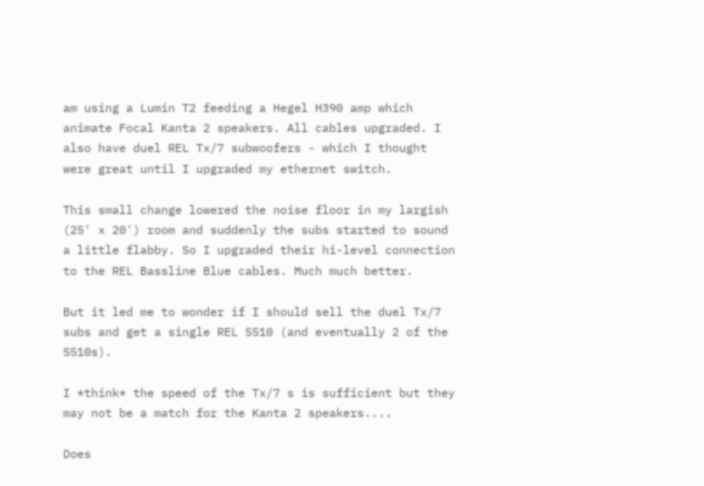am using a Lumin T2 feeding a Hegel H390 amp which animate Focal Kanta 2 speakers. All cables upgraded. I also have duel REL Tx/7 subwoofers - which I thought were great until I upgraded my ethernet switch.

This small change lowered the noise floor in my largish (25' x 20') room and suddenly the subs started to sound a little flabby. So I upgraded their hi-level connection to the REL Bassline Blue cables. Much much better.

But it led me to wonder if I should sell the duel Tx/7 subs and get a single REL S510 (and eventually 2 of the S510s).

I *think* the speed of the Tx/7 s is sufficient but they may not be a match for the Kanta 2 speakers....

Does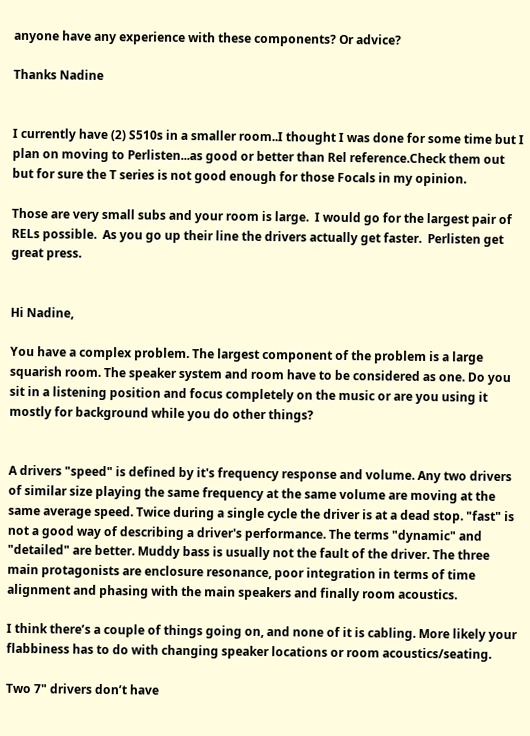anyone have any experience with these components? Or advice?

Thanks Nadine


I currently have (2) S510s in a smaller room..I thought I was done for some time but I plan on moving to Perlisten...as good or better than Rel reference.Check them out but for sure the T series is not good enough for those Focals in my opinion.

Those are very small subs and your room is large.  I would go for the largest pair of RELs possible.  As you go up their line the drivers actually get faster.  Perlisten get great press.


Hi Nadine,

You have a complex problem. The largest component of the problem is a large squarish room. The speaker system and room have to be considered as one. Do you sit in a listening position and focus completely on the music or are you using it mostly for background while you do other things?


A drivers "speed" is defined by it's frequency response and volume. Any two drivers of similar size playing the same frequency at the same volume are moving at the same average speed. Twice during a single cycle the driver is at a dead stop. "fast" is not a good way of describing a driver's performance. The terms "dynamic" and "detailed" are better. Muddy bass is usually not the fault of the driver. The three main protagonists are enclosure resonance, poor integration in terms of time alignment and phasing with the main speakers and finally room acoustics.

I think there’s a couple of things going on, and none of it is cabling. More likely your flabbiness has to do with changing speaker locations or room acoustics/seating.

Two 7" drivers don’t have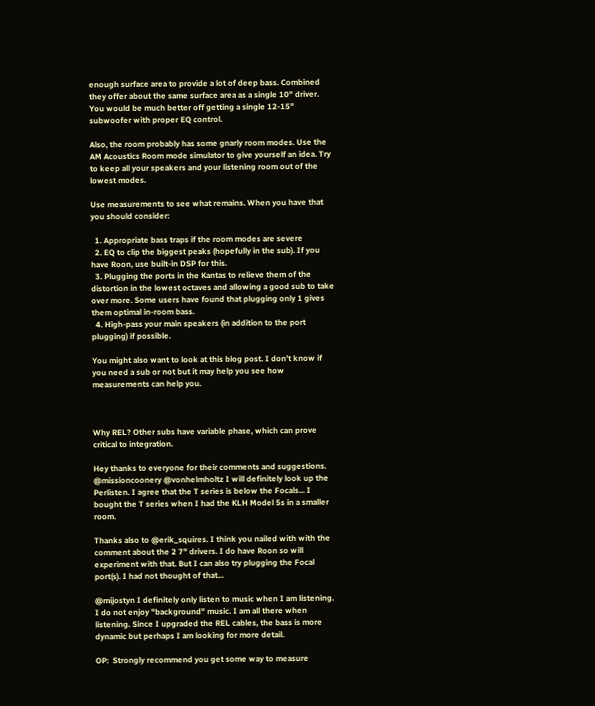enough surface area to provide a lot of deep bass. Combined they offer about the same surface area as a single 10" driver. You would be much better off getting a single 12-15" subwoofer with proper EQ control.

Also, the room probably has some gnarly room modes. Use the AM Acoustics Room mode simulator to give yourself an idea. Try to keep all your speakers and your listening room out of the lowest modes.

Use measurements to see what remains. When you have that you should consider:

  1. Appropriate bass traps if the room modes are severe
  2. EQ to clip the biggest peaks (hopefully in the sub). If you have Roon, use built-in DSP for this.
  3. Plugging the ports in the Kantas to relieve them of the distortion in the lowest octaves and allowing a good sub to take over more. Some users have found that plugging only 1 gives them optimal in-room bass.
  4. High-pass your main speakers (in addition to the port plugging) if possible.

You might also want to look at this blog post. I don’t know if you need a sub or not but it may help you see how measurements can help you.



Why REL? Other subs have variable phase, which can prove critical to integration.

Hey thanks to everyone for their comments and suggestions. @missioncoonery @vonhelmholtz I will definitely look up the Perlisten. I agree that the T series is below the Focals... I bought the T series when I had the KLH Model 5s in a smaller room.

Thanks also to @erik_squires. I think you nailed with with the comment about the 2 7" drivers. I do have Roon so will experiment with that. But I can also try plugging the Focal port(s). I had not thought of that...

@mijostyn I definitely only listen to music when I am listening. I do not enjoy "background" music. I am all there when listening. Since I upgraded the REL cables, the bass is more dynamic but perhaps I am looking for more detail.

OP:  Strongly recommend you get some way to measure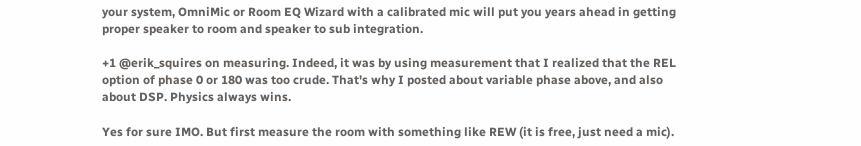your system, OmniMic or Room EQ Wizard with a calibrated mic will put you years ahead in getting proper speaker to room and speaker to sub integration.

+1 @erik_squires on measuring. Indeed, it was by using measurement that I realized that the REL option of phase 0 or 180 was too crude. That's why I posted about variable phase above, and also about DSP. Physics always wins.

Yes for sure IMO. But first measure the room with something like REW (it is free, just need a mic).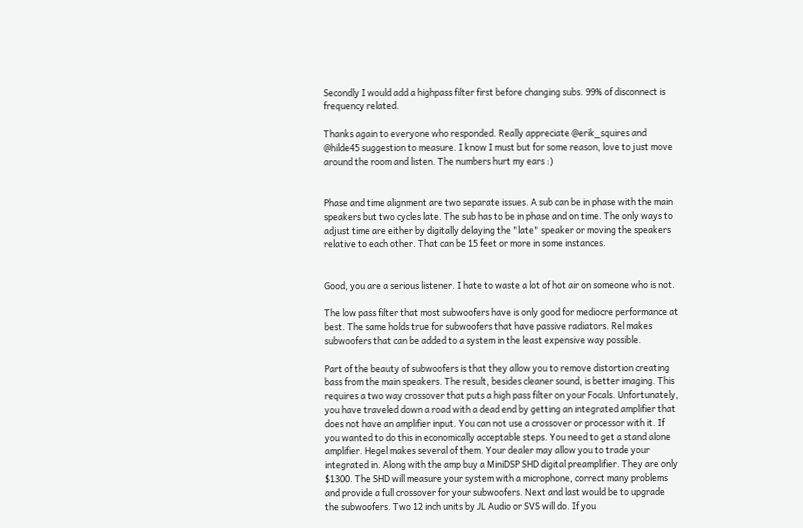Secondly I would add a highpass filter first before changing subs. 99% of disconnect is frequency related.

Thanks again to everyone who responded. Really appreciate @erik_squires and @hilde45 suggestion to measure. I know I must but for some reason, love to just move around the room and listen. The numbers hurt my ears :)


Phase and time alignment are two separate issues. A sub can be in phase with the main speakers but two cycles late. The sub has to be in phase and on time. The only ways to adjust time are either by digitally delaying the "late" speaker or moving the speakers relative to each other. That can be 15 feet or more in some instances.


Good, you are a serious listener. I hate to waste a lot of hot air on someone who is not.

The low pass filter that most subwoofers have is only good for mediocre performance at best. The same holds true for subwoofers that have passive radiators. Rel makes subwoofers that can be added to a system in the least expensive way possible.

Part of the beauty of subwoofers is that they allow you to remove distortion creating bass from the main speakers. The result, besides cleaner sound, is better imaging. This requires a two way crossover that puts a high pass filter on your Focals. Unfortunately, you have traveled down a road with a dead end by getting an integrated amplifier that does not have an amplifier input. You can not use a crossover or processor with it. If you wanted to do this in economically acceptable steps. You need to get a stand alone amplifier. Hegel makes several of them. Your dealer may allow you to trade your integrated in. Along with the amp buy a MiniDSP SHD digital preamplifier. They are only $1300. The SHD will measure your system with a microphone, correct many problems and provide a full crossover for your subwoofers. Next and last would be to upgrade the subwoofers. Two 12 inch units by JL Audio or SVS will do. If you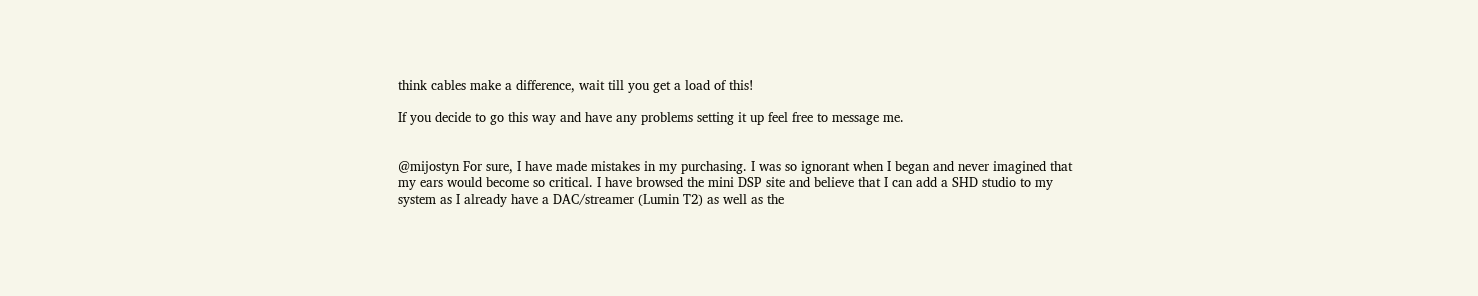think cables make a difference, wait till you get a load of this!

If you decide to go this way and have any problems setting it up feel free to message me.


@mijostyn For sure, I have made mistakes in my purchasing. I was so ignorant when I began and never imagined that my ears would become so critical. I have browsed the mini DSP site and believe that I can add a SHD studio to my system as I already have a DAC/streamer (Lumin T2) as well as the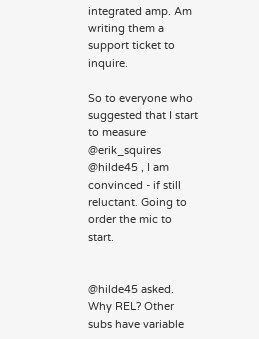integrated amp. Am writing them a support ticket to inquire.

So to everyone who suggested that I start to measure @erik_squires @hilde45 , I am convinced - if still reluctant. Going to order the mic to start.


@hilde45 asked.   Why REL? Other subs have variable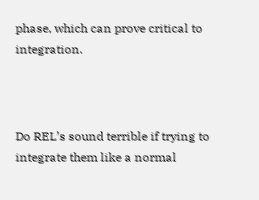phase, which can prove critical to integration.



Do REL’s sound terrible if trying to integrate them like a normal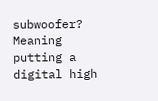subwoofer?  Meaning putting a digital high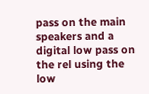pass on the main speakers and a digital low pass on the rel using the low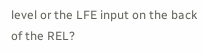level or the LFE input on the back of the REL?